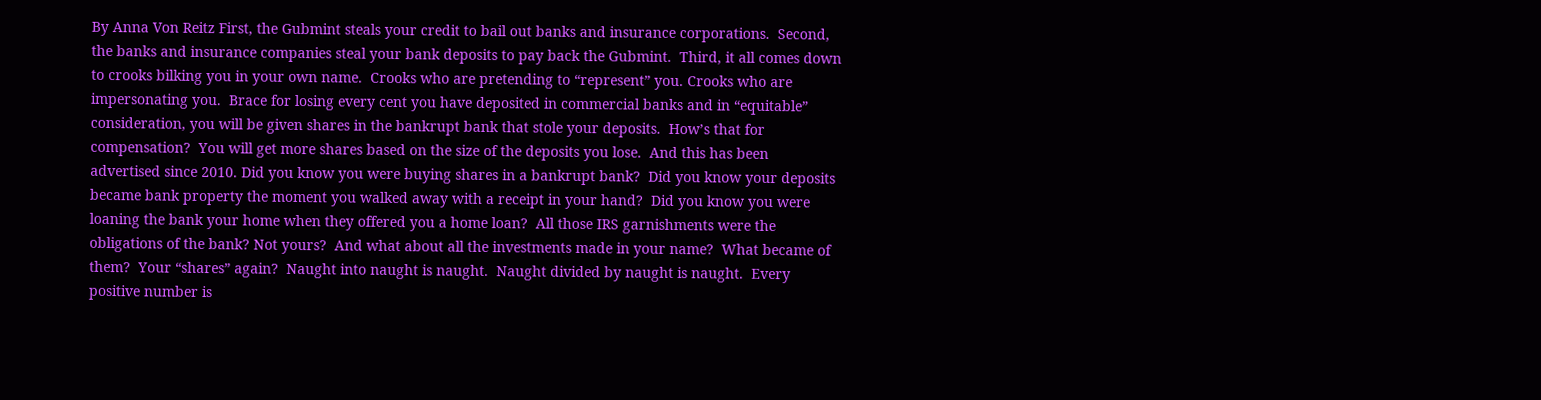By Anna Von Reitz First, the Gubmint steals your credit to bail out banks and insurance corporations.  Second, the banks and insurance companies steal your bank deposits to pay back the Gubmint.  Third, it all comes down to crooks bilking you in your own name.  Crooks who are pretending to “represent” you. Crooks who are impersonating you.  Brace for losing every cent you have deposited in commercial banks and in “equitable” consideration, you will be given shares in the bankrupt bank that stole your deposits.  How’s that for compensation?  You will get more shares based on the size of the deposits you lose.  And this has been advertised since 2010. Did you know you were buying shares in a bankrupt bank?  Did you know your deposits became bank property the moment you walked away with a receipt in your hand?  Did you know you were loaning the bank your home when they offered you a home loan?  All those IRS garnishments were the obligations of the bank? Not yours?  And what about all the investments made in your name?  What became of them?  Your “shares” again?  Naught into naught is naught.  Naught divided by naught is naught.  Every positive number is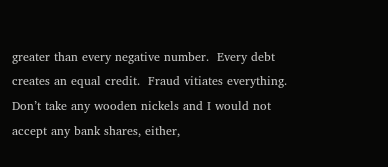greater than every negative number.  Every debt creates an equal credit.  Fraud vitiates everything.  Don’t take any wooden nickels and I would not accept any bank shares, either,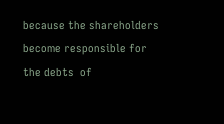because the shareholders become responsible for the debts  of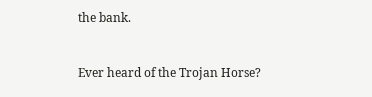the bank.


Ever heard of the Trojan Horse?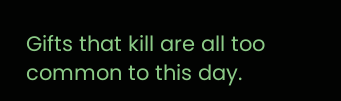Gifts that kill are all too common to this day.